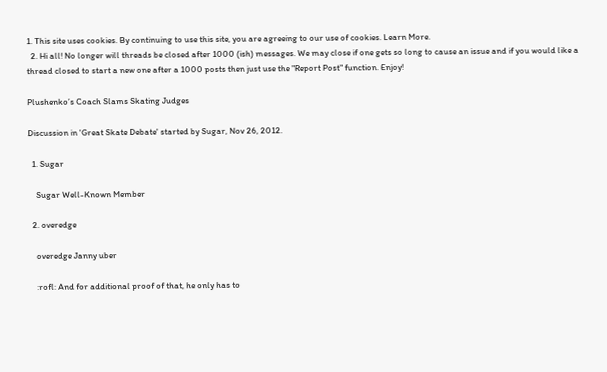1. This site uses cookies. By continuing to use this site, you are agreeing to our use of cookies. Learn More.
  2. Hi all! No longer will threads be closed after 1000 (ish) messages. We may close if one gets so long to cause an issue and if you would like a thread closed to start a new one after a 1000 posts then just use the "Report Post" function. Enjoy!

Plushenko’s Coach Slams Skating Judges

Discussion in 'Great Skate Debate' started by Sugar, Nov 26, 2012.

  1. Sugar

    Sugar Well-Known Member

  2. overedge

    overedge Janny uber

    :rofl: And for additional proof of that, he only has to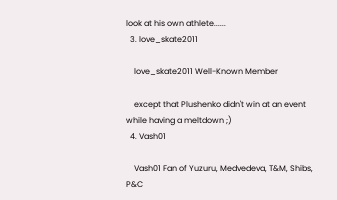look at his own athlete......
  3. love_skate2011

    love_skate2011 Well-Known Member

    except that Plushenko didn't win at an event while having a meltdown ;)
  4. Vash01

    Vash01 Fan of Yuzuru, Medvedeva, T&M, Shibs, P&C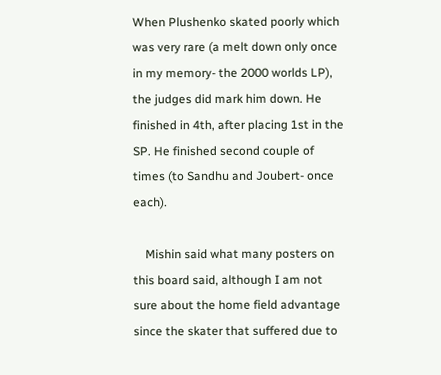When Plushenko skated poorly which was very rare (a melt down only once in my memory- the 2000 worlds LP), the judges did mark him down. He finished in 4th, after placing 1st in the SP. He finished second couple of times (to Sandhu and Joubert- once each).

    Mishin said what many posters on this board said, although I am not sure about the home field advantage since the skater that suffered due to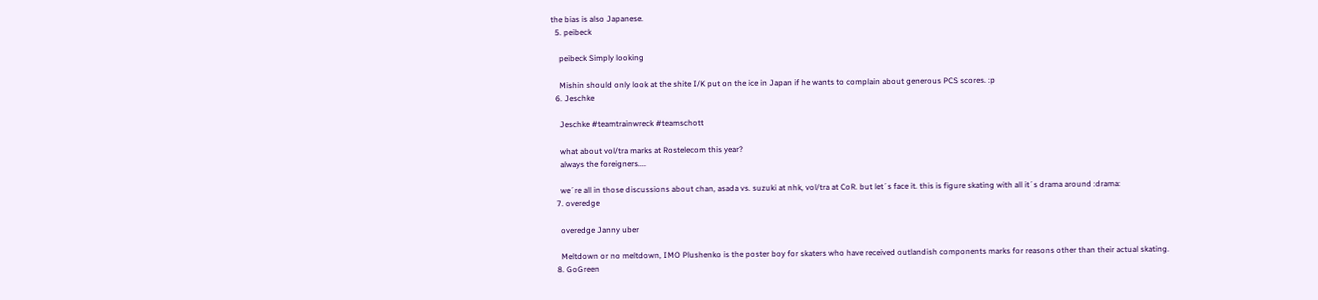the bias is also Japanese.
  5. peibeck

    peibeck Simply looking

    Mishin should only look at the shite I/K put on the ice in Japan if he wants to complain about generous PCS scores. :p
  6. Jeschke

    Jeschke #teamtrainwreck #teamschott

    what about vol/tra marks at Rostelecom this year?
    always the foreigners....

    we´re all in those discussions about chan, asada vs. suzuki at nhk, vol/tra at CoR. but let´s face it. this is figure skating with all it´s drama around :drama:
  7. overedge

    overedge Janny uber

    Meltdown or no meltdown, IMO Plushenko is the poster boy for skaters who have received outlandish components marks for reasons other than their actual skating.
  8. GoGreen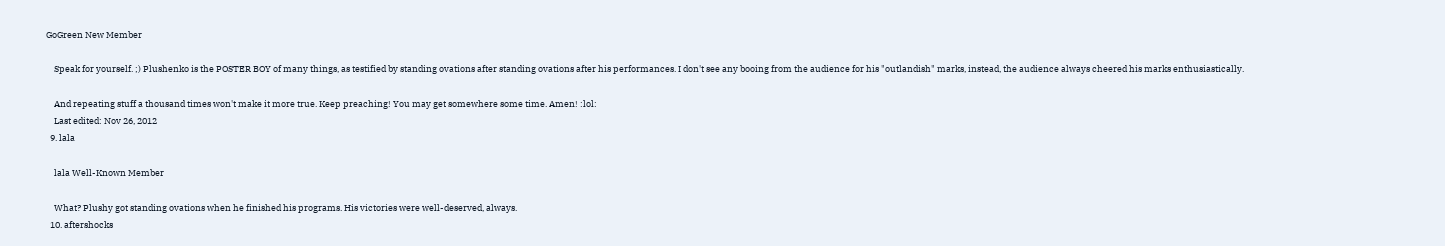GoGreen New Member

    Speak for yourself. ;) Plushenko is the POSTER BOY of many things, as testified by standing ovations after standing ovations after his performances. I don't see any booing from the audience for his "outlandish" marks, instead, the audience always cheered his marks enthusiastically.

    And repeating stuff a thousand times won't make it more true. Keep preaching! You may get somewhere some time. Amen! :lol:
    Last edited: Nov 26, 2012
  9. lala

    lala Well-Known Member

    What? Plushy got standing ovations when he finished his programs. His victories were well-deserved, always.
  10. aftershocks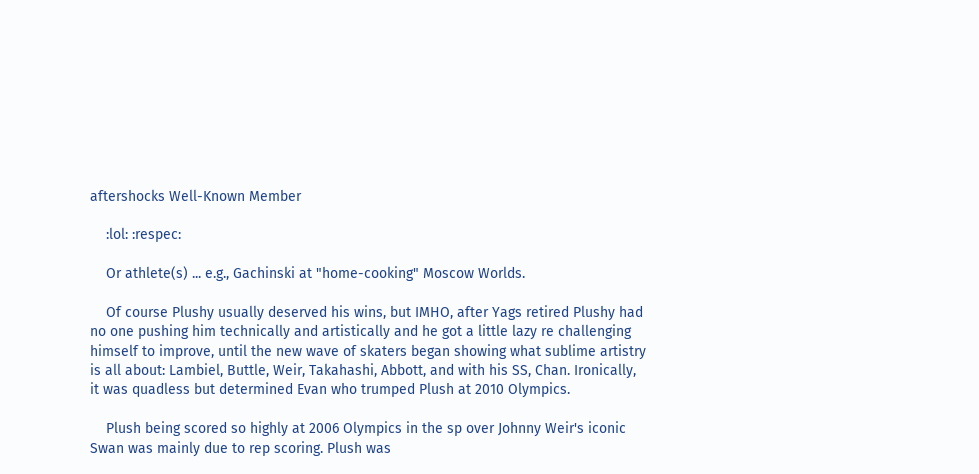aftershocks Well-Known Member

    :lol: :respec:

    Or athlete(s) ... e.g., Gachinski at "home-cooking" Moscow Worlds.

    Of course Plushy usually deserved his wins, but IMHO, after Yags retired Plushy had no one pushing him technically and artistically and he got a little lazy re challenging himself to improve, until the new wave of skaters began showing what sublime artistry is all about: Lambiel, Buttle, Weir, Takahashi, Abbott, and with his SS, Chan. Ironically, it was quadless but determined Evan who trumped Plush at 2010 Olympics.

    Plush being scored so highly at 2006 Olympics in the sp over Johnny Weir's iconic Swan was mainly due to rep scoring. Plush was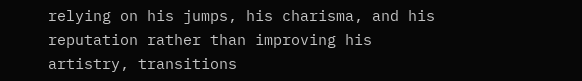relying on his jumps, his charisma, and his reputation rather than improving his artistry, transitions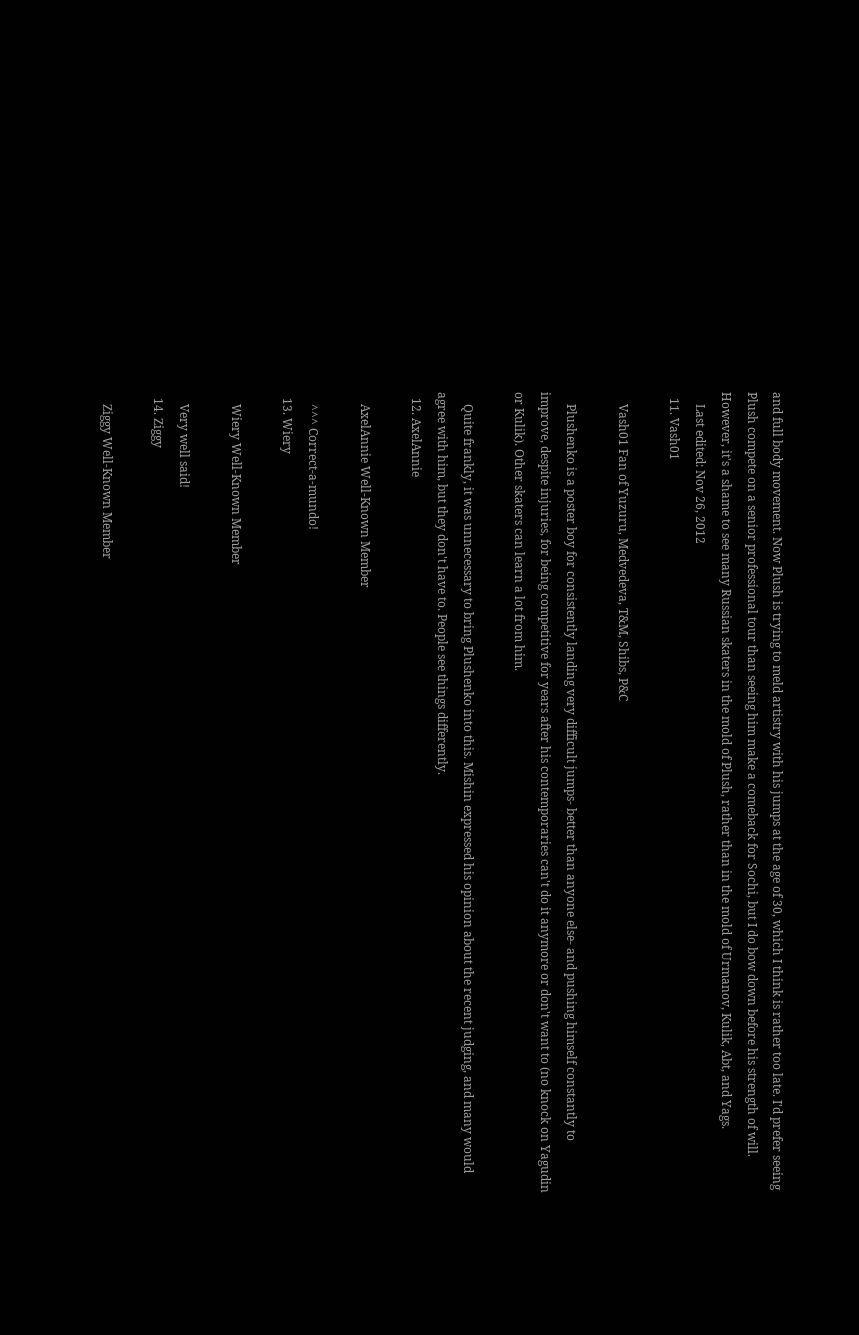and full body movement. Now Plush is trying to meld artistry with his jumps at the age of 30, which I think is rather too late. I'd prefer seeing Plush compete on a senior professional tour than seeing him make a comeback for Sochi, but I do bow down before his strength of will. However, it's a shame to see many Russian skaters in the mold of Plush, rather than in the mold of Urmanov, Kulik, Abt, and Yags.
    Last edited: Nov 26, 2012
  11. Vash01

    Vash01 Fan of Yuzuru, Medvedeva, T&M, Shibs, P&C

    Plushenko is a poster boy for consistently landing very difficult jumps- better than anyone else- and pushing himself constantly to improve, despite injuries, for being competitive for years after his contemporaries can't do it anymore or don't want to (no knock on Yagudin or Kulik). Other skaters can learn a lot from him.

    Quite frankly, it was unnecessary to bring Plushenko into this. Mishin expressed his opinion about the recent judging, and many would agree with him, but they don't have to. People see things differently.
  12. AxelAnnie

    AxelAnnie Well-Known Member

    ^^^ Correct-a-mundo!
  13. Wiery

    Wiery Well-Known Member

    Very well said!
  14. Ziggy

    Ziggy Well-Known Member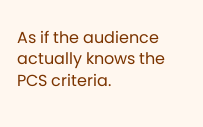As if the audience actually knows the PCS criteria.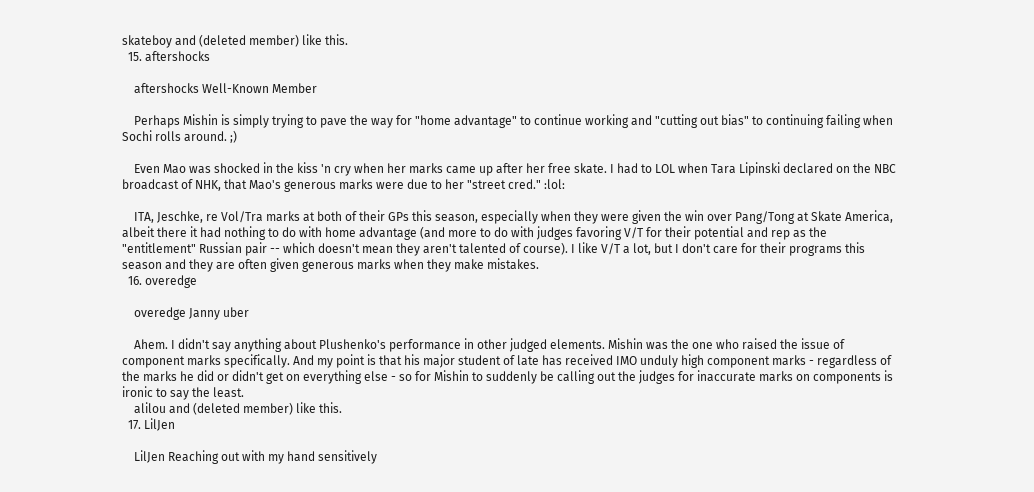skateboy and (deleted member) like this.
  15. aftershocks

    aftershocks Well-Known Member

    Perhaps Mishin is simply trying to pave the way for "home advantage" to continue working and "cutting out bias" to continuing failing when Sochi rolls around. ;)

    Even Mao was shocked in the kiss 'n cry when her marks came up after her free skate. I had to LOL when Tara Lipinski declared on the NBC broadcast of NHK, that Mao's generous marks were due to her "street cred." :lol:

    ITA, Jeschke, re Vol/Tra marks at both of their GPs this season, especially when they were given the win over Pang/Tong at Skate America, albeit there it had nothing to do with home advantage (and more to do with judges favoring V/T for their potential and rep as the "entitlement" Russian pair -- which doesn't mean they aren't talented of course). I like V/T a lot, but I don't care for their programs this season and they are often given generous marks when they make mistakes.
  16. overedge

    overedge Janny uber

    Ahem. I didn't say anything about Plushenko's performance in other judged elements. Mishin was the one who raised the issue of component marks specifically. And my point is that his major student of late has received IMO unduly high component marks - regardless of the marks he did or didn't get on everything else - so for Mishin to suddenly be calling out the judges for inaccurate marks on components is ironic to say the least.
    alilou and (deleted member) like this.
  17. LilJen

    LilJen Reaching out with my hand sensitively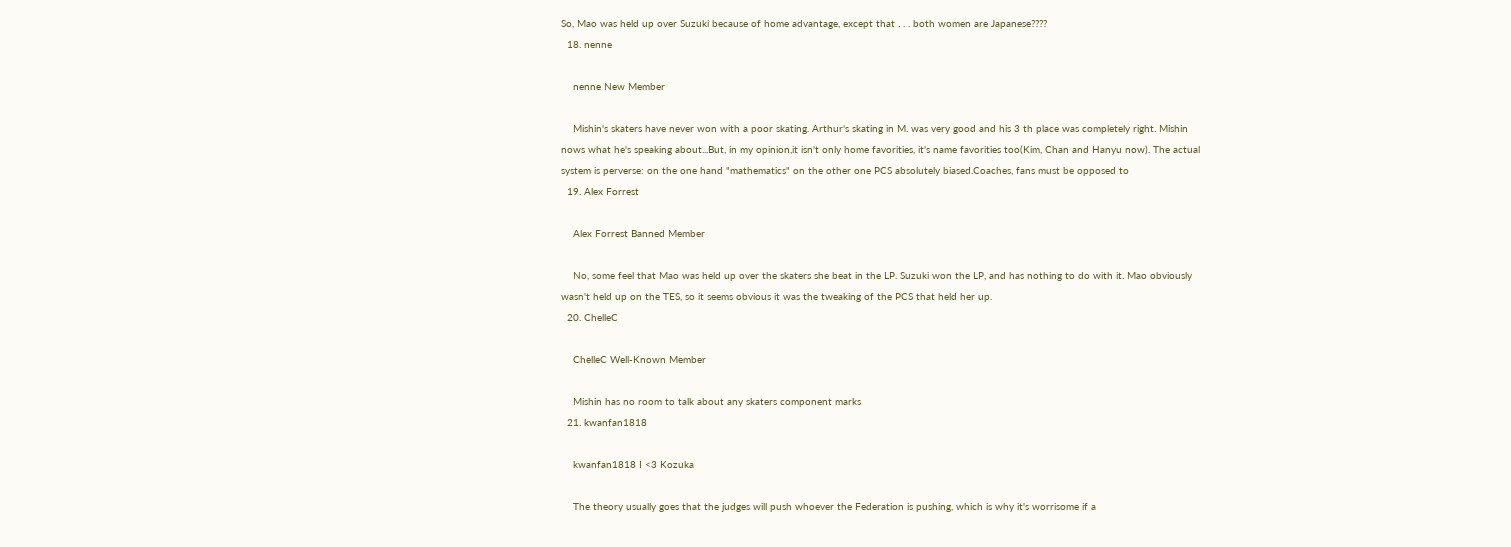So, Mao was held up over Suzuki because of home advantage, except that . . . both women are Japanese????
  18. nenne

    nenne New Member

    Mishin's skaters have never won with a poor skating. Arthur's skating in M. was very good and his 3 th place was completely right. Mishin nows what he's speaking about...But, in my opinion,it isn't only home favorities, it's name favorities too(Kim, Chan and Hanyu now). The actual system is perverse: on the one hand "mathematics" on the other one PCS absolutely biased.Coaches, fans must be opposed to
  19. Alex Forrest

    Alex Forrest Banned Member

    No, some feel that Mao was held up over the skaters she beat in the LP. Suzuki won the LP, and has nothing to do with it. Mao obviously wasn't held up on the TES, so it seems obvious it was the tweaking of the PCS that held her up.
  20. ChelleC

    ChelleC Well-Known Member

    Mishin has no room to talk about any skaters component marks
  21. kwanfan1818

    kwanfan1818 I <3 Kozuka

    The theory usually goes that the judges will push whoever the Federation is pushing, which is why it's worrisome if a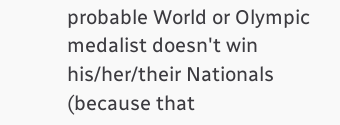probable World or Olympic medalist doesn't win his/her/their Nationals (because that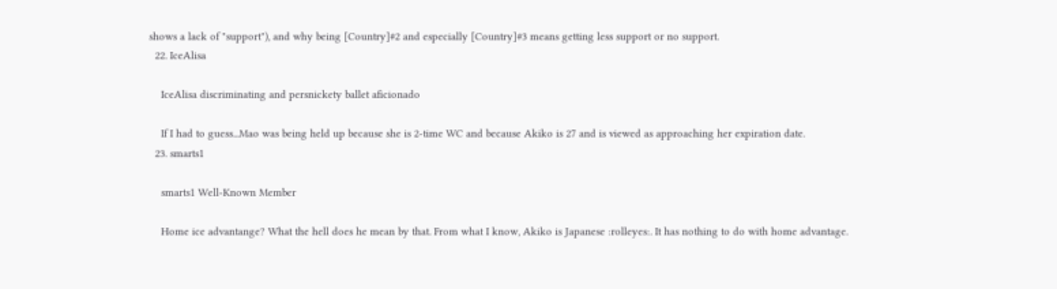shows a lack of "support"), and why being [Country]#2 and especially [Country]#3 means getting less support or no support.
  22. IceAlisa

    IceAlisa discriminating and persnickety ballet aficionado

    If I had to guess...Mao was being held up because she is 2-time WC and because Akiko is 27 and is viewed as approaching her expiration date.
  23. smarts1

    smarts1 Well-Known Member

    Home ice advantange? What the hell does he mean by that. From what I know, Akiko is Japanese :rolleyes:. It has nothing to do with home advantage.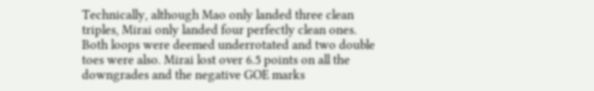Technically, although Mao only landed three clean triples, Mirai only landed four perfectly clean ones. Both loops were deemed underrotated and two double toes were also. Mirai lost over 6.5 points on all the downgrades and the negative GOE marks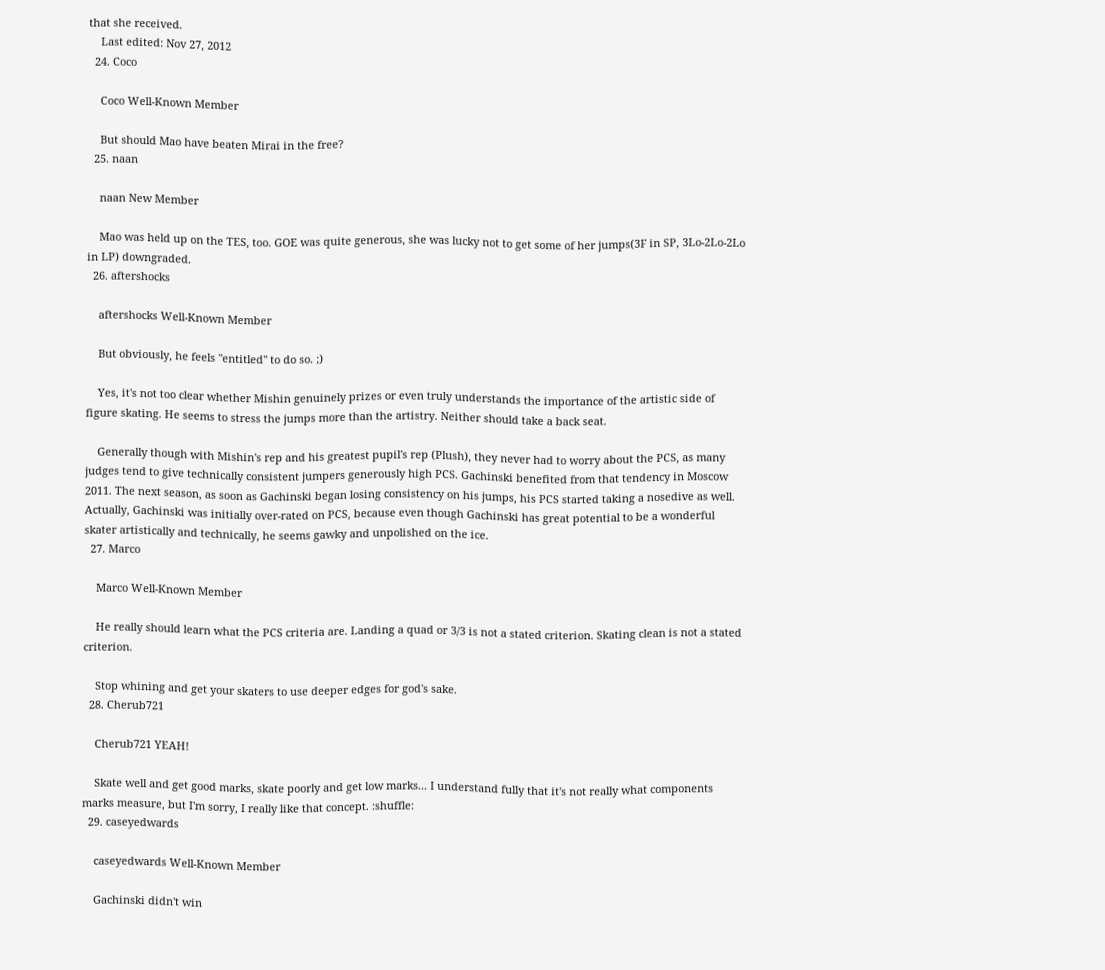that she received.
    Last edited: Nov 27, 2012
  24. Coco

    Coco Well-Known Member

    But should Mao have beaten Mirai in the free?
  25. naan

    naan New Member

    Mao was held up on the TES, too. GOE was quite generous, she was lucky not to get some of her jumps(3F in SP, 3Lo-2Lo-2Lo in LP) downgraded.
  26. aftershocks

    aftershocks Well-Known Member

    But obviously, he feels "entitled" to do so. ;)

    Yes, it's not too clear whether Mishin genuinely prizes or even truly understands the importance of the artistic side of figure skating. He seems to stress the jumps more than the artistry. Neither should take a back seat.

    Generally though with Mishin's rep and his greatest pupil's rep (Plush), they never had to worry about the PCS, as many judges tend to give technically consistent jumpers generously high PCS. Gachinski benefited from that tendency in Moscow 2011. The next season, as soon as Gachinski began losing consistency on his jumps, his PCS started taking a nosedive as well. Actually, Gachinski was initially over-rated on PCS, because even though Gachinski has great potential to be a wonderful skater artistically and technically, he seems gawky and unpolished on the ice.
  27. Marco

    Marco Well-Known Member

    He really should learn what the PCS criteria are. Landing a quad or 3/3 is not a stated criterion. Skating clean is not a stated criterion.

    Stop whining and get your skaters to use deeper edges for god's sake.
  28. Cherub721

    Cherub721 YEAH!

    Skate well and get good marks, skate poorly and get low marks... I understand fully that it's not really what components marks measure, but I'm sorry, I really like that concept. :shuffle:
  29. caseyedwards

    caseyedwards Well-Known Member

    Gachinski didn't win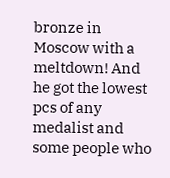bronze in Moscow with a meltdown! And he got the lowest pcs of any medalist and some people who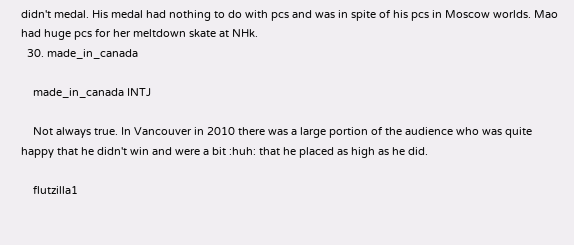didn't medal. His medal had nothing to do with pcs and was in spite of his pcs in Moscow worlds. Mao had huge pcs for her meltdown skate at NHk.
  30. made_in_canada

    made_in_canada INTJ

    Not always true. In Vancouver in 2010 there was a large portion of the audience who was quite happy that he didn't win and were a bit :huh: that he placed as high as he did.

    flutzilla1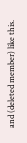and (deleted member) like this.